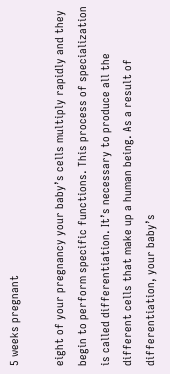5 weeks pregnant

eight of your pregnancy your baby’s cells multiply rapidly and they begin to perform specific functions. This process of specialization is called differentiation. It’s necessary to produce all the different cells that make up a human being. As a result of differentiation, your baby’s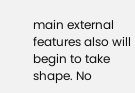main external features also will begin to take shape. No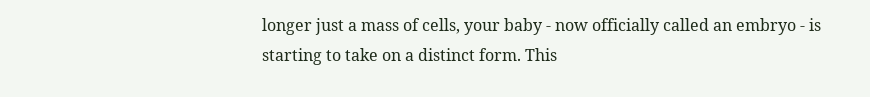longer just a mass of cells, your baby - now officially called an embryo - is starting to take on a distinct form. This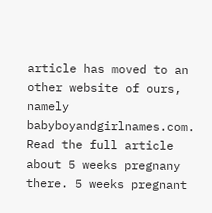article has moved to an other website of ours, namely babyboyandgirlnames.com. Read the full article about 5 weeks pregnany there. 5 weeks pregnant